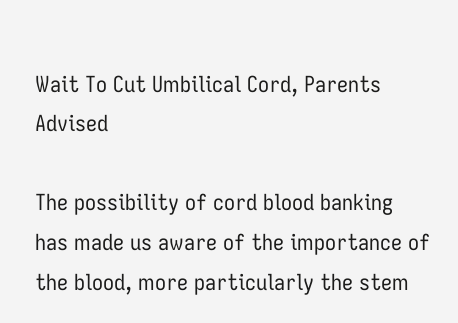Wait To Cut Umbilical Cord, Parents Advised

The possibility of cord blood banking has made us aware of the importance of the blood, more particularly the stem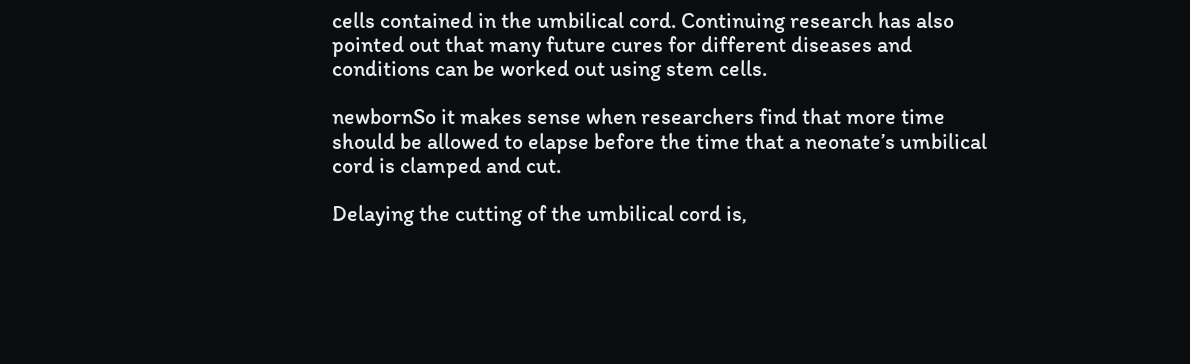cells contained in the umbilical cord. Continuing research has also pointed out that many future cures for different diseases and conditions can be worked out using stem cells.

newbornSo it makes sense when researchers find that more time should be allowed to elapse before the time that a neonate’s umbilical cord is clamped and cut.

Delaying the cutting of the umbilical cord is,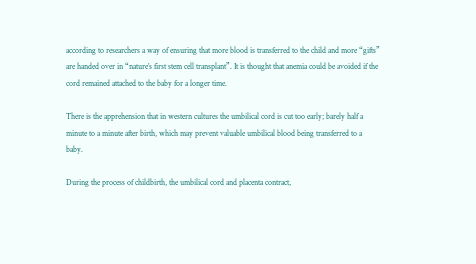according to researchers a way of ensuring that more blood is transferred to the child and more “gifts” are handed over in “nature’s first stem cell transplant”. It is thought that anemia could be avoided if the cord remained attached to the baby for a longer time.

There is the apprehension that in western cultures the umbilical cord is cut too early; barely half a minute to a minute after birth, which may prevent valuable umbilical blood being transferred to a baby.

During the process of childbirth, the umbilical cord and placenta contract,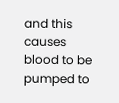and this causes blood to be pumped to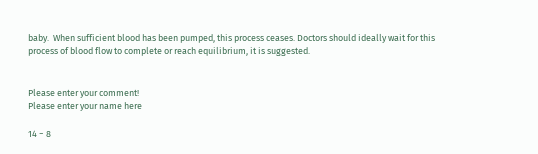baby.  When sufficient blood has been pumped, this process ceases. Doctors should ideally wait for this process of blood flow to complete or reach equilibrium, it is suggested.


Please enter your comment!
Please enter your name here

14 − 8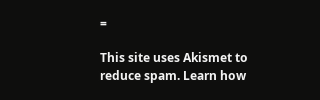=

This site uses Akismet to reduce spam. Learn how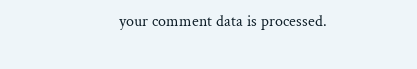your comment data is processed.